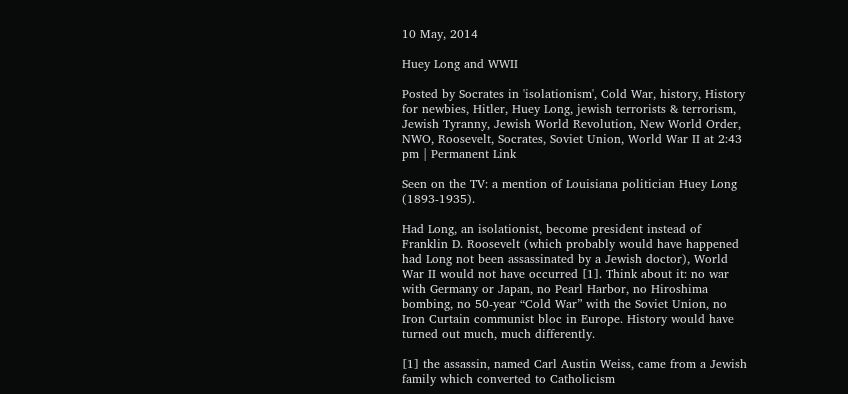10 May, 2014

Huey Long and WWII

Posted by Socrates in 'isolationism', Cold War, history, History for newbies, Hitler, Huey Long, jewish terrorists & terrorism, Jewish Tyranny, Jewish World Revolution, New World Order, NWO, Roosevelt, Socrates, Soviet Union, World War II at 2:43 pm | Permanent Link

Seen on the TV: a mention of Louisiana politician Huey Long (1893-1935).

Had Long, an isolationist, become president instead of Franklin D. Roosevelt (which probably would have happened had Long not been assassinated by a Jewish doctor), World War II would not have occurred [1]. Think about it: no war with Germany or Japan, no Pearl Harbor, no Hiroshima bombing, no 50-year “Cold War” with the Soviet Union, no Iron Curtain communist bloc in Europe. History would have turned out much, much differently.

[1] the assassin, named Carl Austin Weiss, came from a Jewish family which converted to Catholicism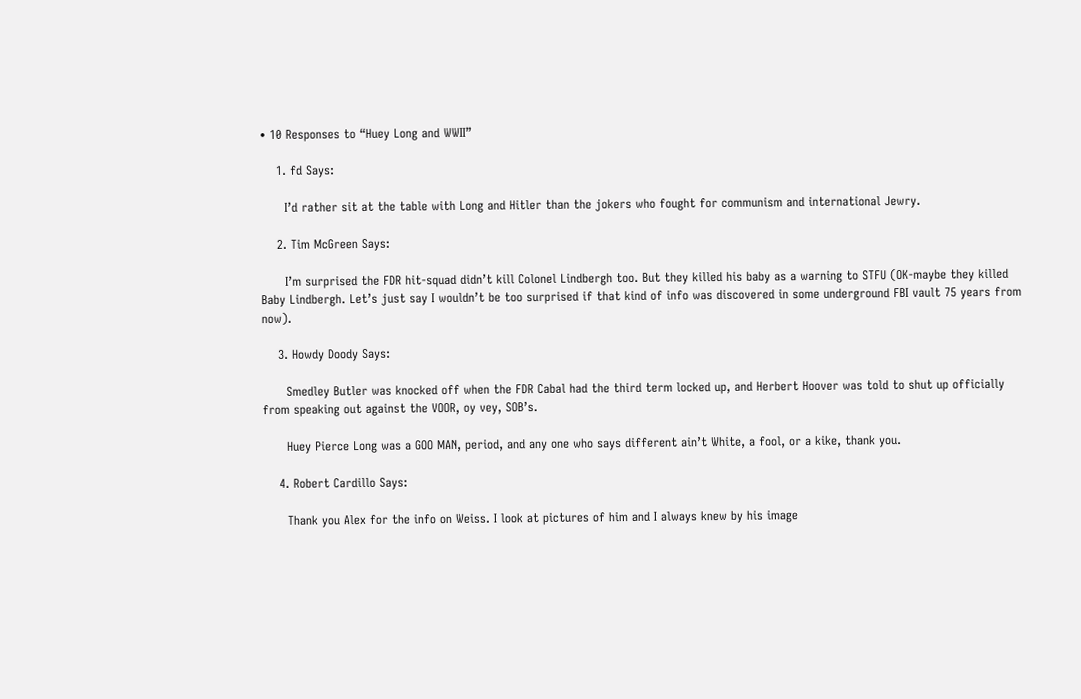• 10 Responses to “Huey Long and WWII”

    1. fd Says:

      I’d rather sit at the table with Long and Hitler than the jokers who fought for communism and international Jewry.

    2. Tim McGreen Says:

      I’m surprised the FDR hit-squad didn’t kill Colonel Lindbergh too. But they killed his baby as a warning to STFU (OK-maybe they killed Baby Lindbergh. Let’s just say I wouldn’t be too surprised if that kind of info was discovered in some underground FBI vault 75 years from now).

    3. Howdy Doody Says:

      Smedley Butler was knocked off when the FDR Cabal had the third term locked up, and Herbert Hoover was told to shut up officially from speaking out against the VOOR, oy vey, SOB’s.

      Huey Pierce Long was a GOO MAN, period, and any one who says different ain’t White, a fool, or a kike, thank you.

    4. Robert Cardillo Says:

      Thank you Alex for the info on Weiss. I look at pictures of him and I always knew by his image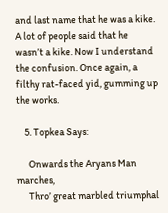and last name that he was a kike. A lot of people said that he wasn’t a kike. Now I understand the confusion. Once again, a filthy rat-faced yid, gumming up the works.

    5. Topkea Says:

      Onwards the Aryans Man marches,
      Thro’ great marbled triumphal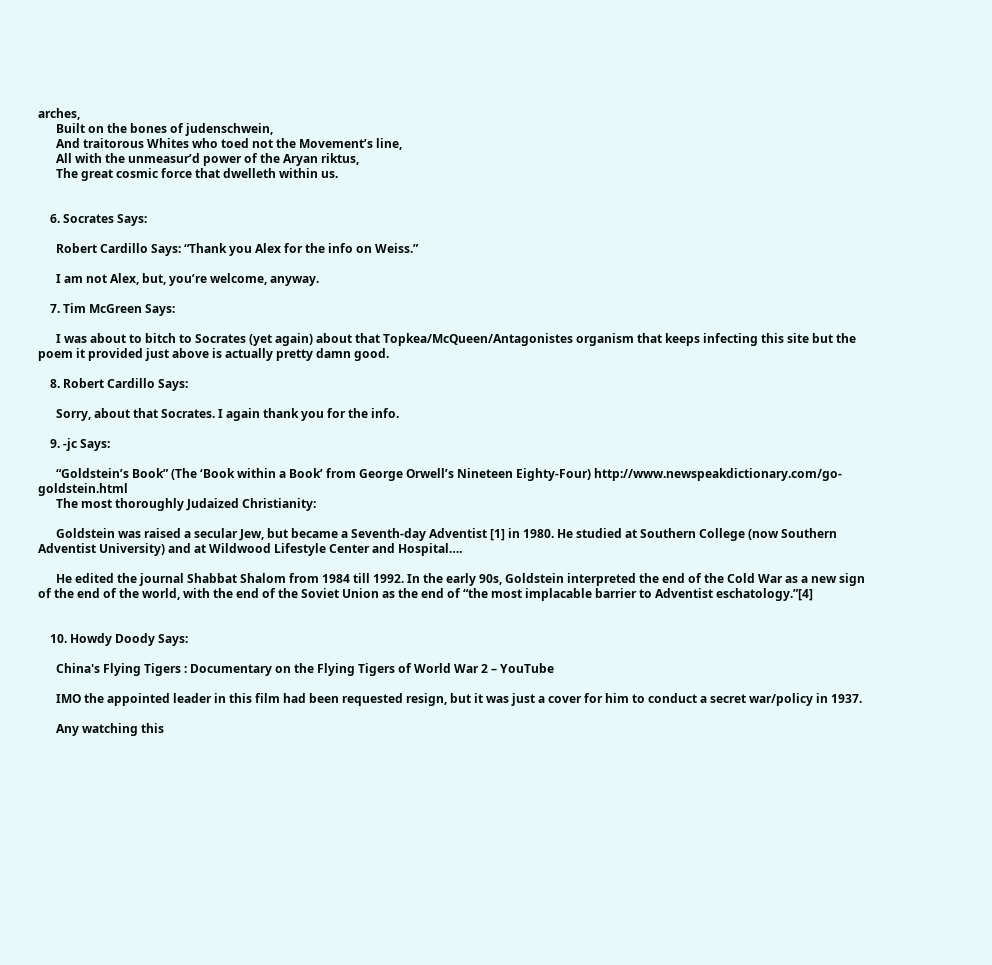arches,
      Built on the bones of judenschwein,
      And traitorous Whites who toed not the Movement’s line,
      All with the unmeasur’d power of the Aryan riktus,
      The great cosmic force that dwelleth within us.


    6. Socrates Says:

      Robert Cardillo Says: “Thank you Alex for the info on Weiss.”

      I am not Alex, but, you’re welcome, anyway.

    7. Tim McGreen Says:

      I was about to bitch to Socrates (yet again) about that Topkea/McQueen/Antagonistes organism that keeps infecting this site but the poem it provided just above is actually pretty damn good.

    8. Robert Cardillo Says:

      Sorry, about that Socrates. I again thank you for the info.

    9. -jc Says:

      “Goldstein’s Book” (The ‘Book within a Book’ from George Orwell’s Nineteen Eighty-Four) http://www.newspeakdictionary.com/go-goldstein.html
      The most thoroughly Judaized Christianity:

      Goldstein was raised a secular Jew, but became a Seventh-day Adventist [1] in 1980. He studied at Southern College (now Southern Adventist University) and at Wildwood Lifestyle Center and Hospital….

      He edited the journal Shabbat Shalom from 1984 till 1992. In the early 90s, Goldstein interpreted the end of the Cold War as a new sign of the end of the world, with the end of the Soviet Union as the end of “the most implacable barrier to Adventist eschatology.”[4]


    10. Howdy Doody Says:

      China's Flying Tigers : Documentary on the Flying Tigers of World War 2 – YouTube

      IMO the appointed leader in this film had been requested resign, but it was just a cover for him to conduct a secret war/policy in 1937.

      Any watching this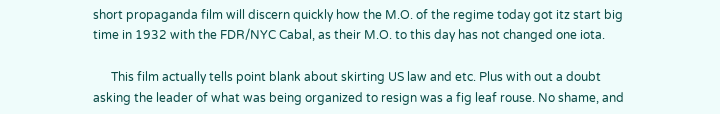short propaganda film will discern quickly how the M.O. of the regime today got itz start big time in 1932 with the FDR/NYC Cabal, as their M.O. to this day has not changed one iota.

      This film actually tells point blank about skirting US law and etc. Plus with out a doubt asking the leader of what was being organized to resign was a fig leaf rouse. No shame, and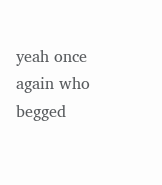yeah once again who begged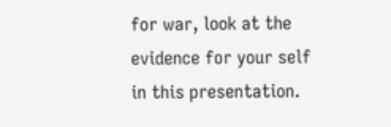for war, look at the evidence for your self in this presentation.